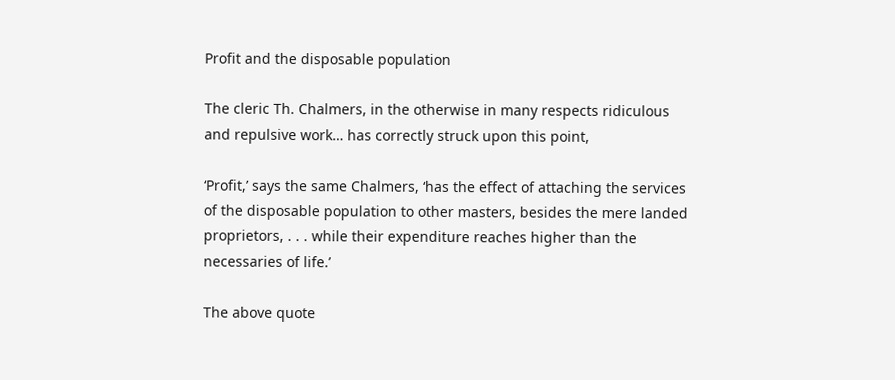Profit and the disposable population

The cleric Th. Chalmers, in the otherwise in many respects ridiculous and repulsive work… has correctly struck upon this point,

‘Profit,’ says the same Chalmers, ‘has the effect of attaching the services of the disposable population to other masters, besides the mere landed proprietors, . . . while their expenditure reaches higher than the necessaries of life.’

The above quote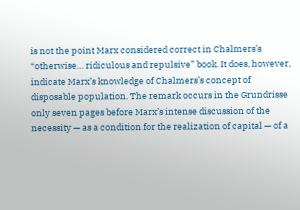is not the point Marx considered correct in Chalmers’s “otherwise… ridiculous and repulsive” book. It does, however, indicate Marx’s knowledge of Chalmers’s concept of disposable population. The remark occurs in the Grundrisse  only seven pages before Marx’s intense discussion of the necessity — as a condition for the realization of capital — of a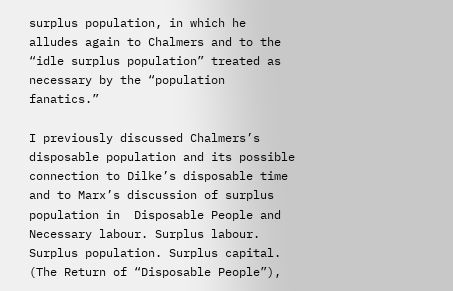surplus population, in which he alludes again to Chalmers and to the “idle surplus population” treated as necessary by the “population fanatics.”

I previously discussed Chalmers’s disposable population and its possible connection to Dilke’s disposable time and to Marx’s discussion of surplus population in  Disposable People and Necessary labour. Surplus labour. Surplus population. Surplus capital. (The Return of “Disposable People”),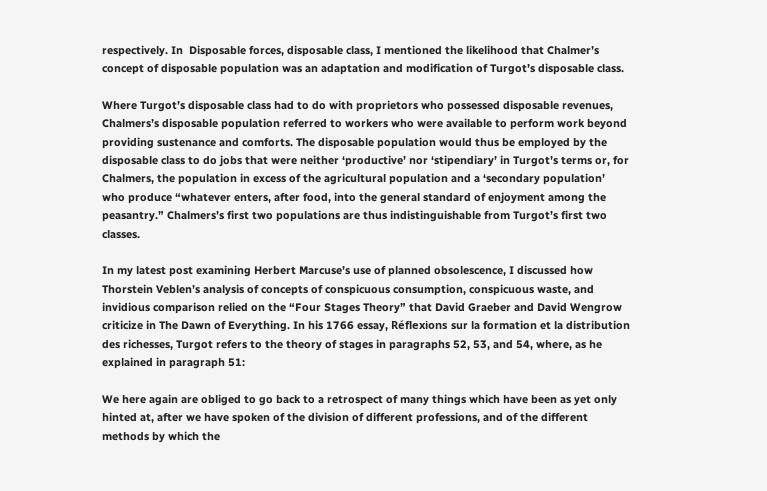respectively. In  Disposable forces, disposable class, I mentioned the likelihood that Chalmer’s concept of disposable population was an adaptation and modification of Turgot’s disposable class.

Where Turgot’s disposable class had to do with proprietors who possessed disposable revenues, Chalmers’s disposable population referred to workers who were available to perform work beyond providing sustenance and comforts. The disposable population would thus be employed by the disposable class to do jobs that were neither ‘productive’ nor ‘stipendiary’ in Turgot’s terms or, for Chalmers, the population in excess of the agricultural population and a ‘secondary population’ who produce “whatever enters, after food, into the general standard of enjoyment among the peasantry.” Chalmers’s first two populations are thus indistinguishable from Turgot’s first two classes.

In my latest post examining Herbert Marcuse’s use of planned obsolescence, I discussed how Thorstein Veblen’s analysis of concepts of conspicuous consumption, conspicuous waste, and invidious comparison relied on the “Four Stages Theory” that David Graeber and David Wengrow criticize in The Dawn of Everything. In his 1766 essay, Réflexions sur la formation et la distribution des richesses, Turgot refers to the theory of stages in paragraphs 52, 53, and 54, where, as he explained in paragraph 51:

We here again are obliged to go back to a retrospect of many things which have been as yet only hinted at, after we have spoken of the division of different professions, and of the different methods by which the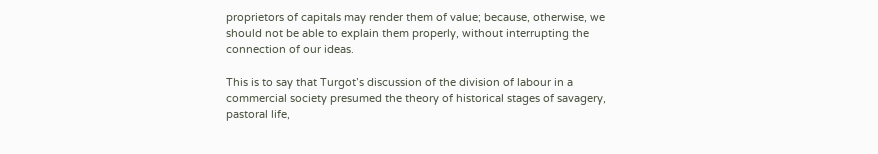proprietors of capitals may render them of value; because, otherwise, we should not be able to explain them properly, without interrupting the connection of our ideas.

This is to say that Turgot’s discussion of the division of labour in a commercial society presumed the theory of historical stages of savagery, pastoral life,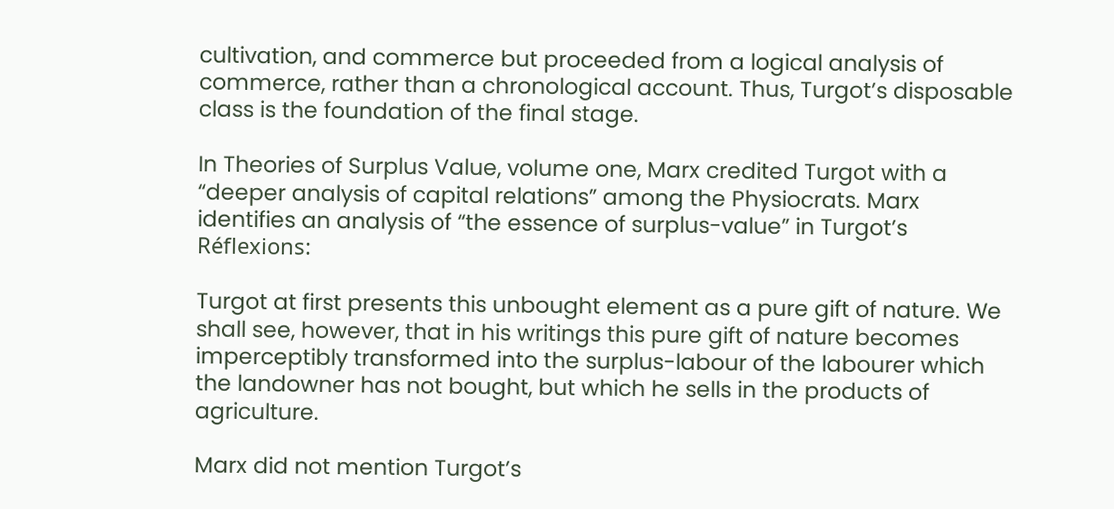cultivation, and commerce but proceeded from a logical analysis of commerce, rather than a chronological account. Thus, Turgot’s disposable class is the foundation of the final stage.

In Theories of Surplus Value, volume one, Marx credited Turgot with a “deeper analysis of capital relations” among the Physiocrats. Marx identifies an analysis of “the essence of surplus-value” in Turgot’s Réflexions:

Turgot at first presents this unbought element as a pure gift of nature. We shall see, however, that in his writings this pure gift of nature becomes imperceptibly transformed into the surplus-labour of the labourer which the landowner has not bought, but which he sells in the products of agriculture.

Marx did not mention Turgot’s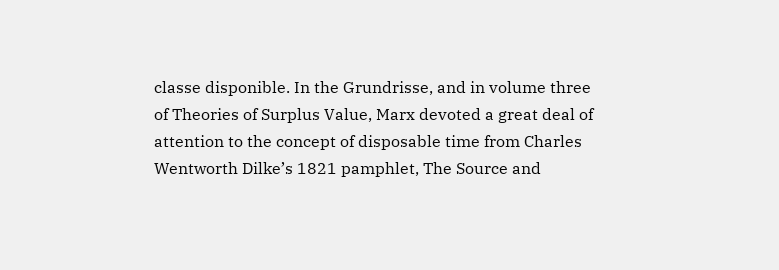classe disponible. In the Grundrisse, and in volume three of Theories of Surplus Value, Marx devoted a great deal of attention to the concept of disposable time from Charles Wentworth Dilke’s 1821 pamphlet, The Source and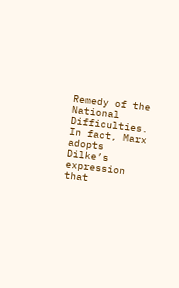Remedy of the National Difficulties. In fact, Marx adopts Dilke’s expression that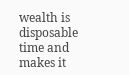wealth is disposable time and makes it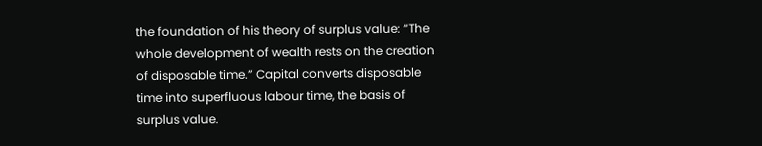the foundation of his theory of surplus value: “The whole development of wealth rests on the creation of disposable time.” Capital converts disposable time into superfluous labour time, the basis of surplus value.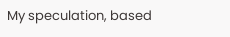My speculation, based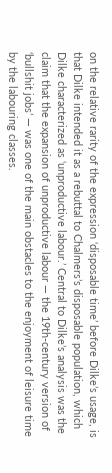on the relative rarity of the expression ‘disposable time’ before Dilke’s usage, is that Dilke intended it as a rebuttal to Chalmers’s disposable population, which Dilke characterized as ‘unproductive labour.’ Central to Dilke’s analysis was the claim that the expansion of unproductive labour — the 19th-century version of ‘bullshit jobs’ — was one of the main obstacles to the enjoyment of leisure time by the labouring classes.